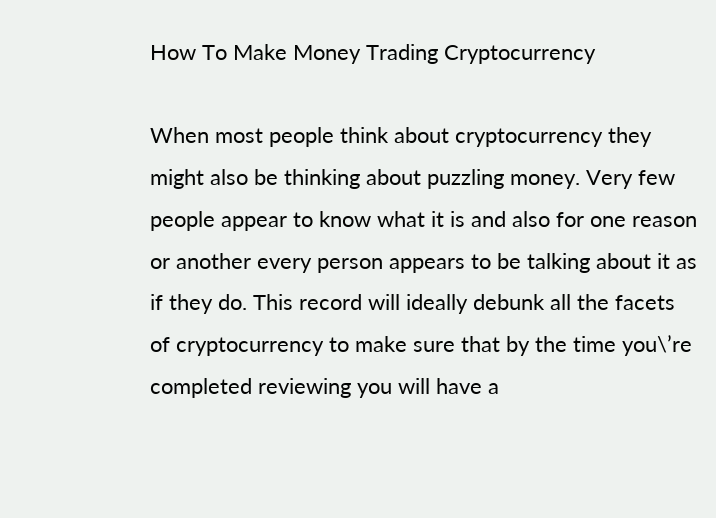How To Make Money Trading Cryptocurrency

When most people think about cryptocurrency they might also be thinking about puzzling money. Very few people appear to know what it is and also for one reason or another every person appears to be talking about it as if they do. This record will ideally debunk all the facets of cryptocurrency to make sure that by the time you\’re completed reviewing you will have a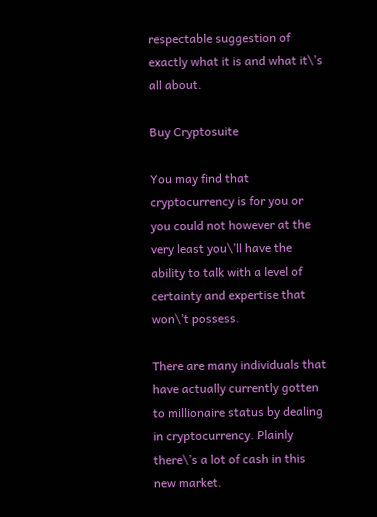respectable suggestion of exactly what it is and what it\’s all about.

Buy Cryptosuite

You may find that cryptocurrency is for you or you could not however at the very least you\’ll have the ability to talk with a level of certainty and expertise that won\’t possess.

There are many individuals that have actually currently gotten to millionaire status by dealing in cryptocurrency. Plainly there\’s a lot of cash in this new market.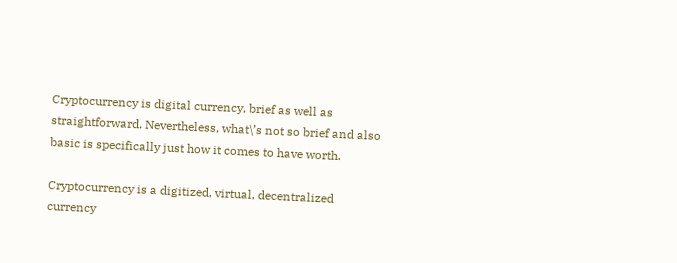Cryptocurrency is digital currency, brief as well as straightforward. Nevertheless, what\’s not so brief and also basic is specifically just how it comes to have worth.

Cryptocurrency is a digitized, virtual, decentralized currency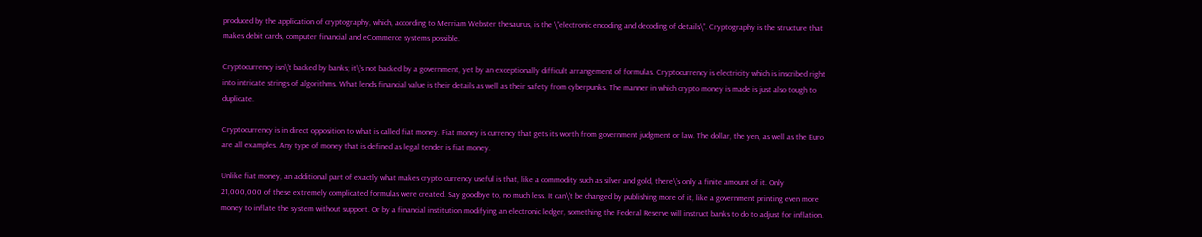produced by the application of cryptography, which, according to Merriam Webster thesaurus, is the \”electronic encoding and decoding of details\”. Cryptography is the structure that makes debit cards, computer financial and eCommerce systems possible.

Cryptocurrency isn\’t backed by banks; it\’s not backed by a government, yet by an exceptionally difficult arrangement of formulas. Cryptocurrency is electricity which is inscribed right into intricate strings of algorithms. What lends financial value is their details as well as their safety from cyberpunks. The manner in which crypto money is made is just also tough to duplicate.

Cryptocurrency is in direct opposition to what is called fiat money. Fiat money is currency that gets its worth from government judgment or law. The dollar, the yen, as well as the Euro are all examples. Any type of money that is defined as legal tender is fiat money.

Unlike fiat money, an additional part of exactly what makes crypto currency useful is that, like a commodity such as silver and gold, there\’s only a finite amount of it. Only 21,000,000 of these extremely complicated formulas were created. Say goodbye to, no much less. It can\’t be changed by publishing more of it, like a government printing even more money to inflate the system without support. Or by a financial institution modifying an electronic ledger, something the Federal Reserve will instruct banks to do to adjust for inflation.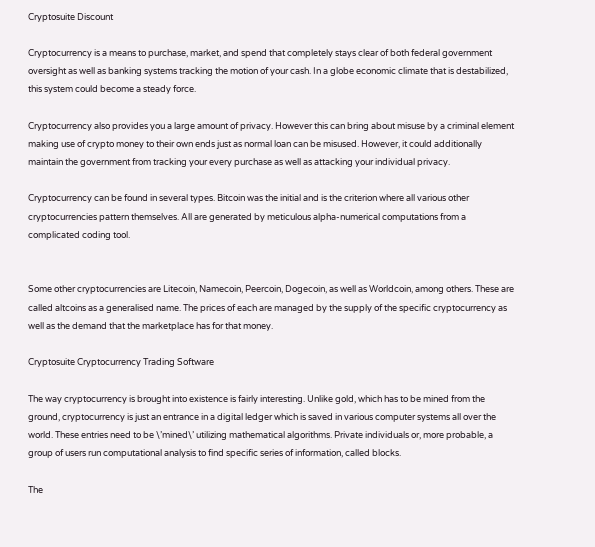Cryptosuite Discount

Cryptocurrency is a means to purchase, market, and spend that completely stays clear of both federal government oversight as well as banking systems tracking the motion of your cash. In a globe economic climate that is destabilized, this system could become a steady force.

Cryptocurrency also provides you a large amount of privacy. However this can bring about misuse by a criminal element making use of crypto money to their own ends just as normal loan can be misused. However, it could additionally maintain the government from tracking your every purchase as well as attacking your individual privacy.

Cryptocurrency can be found in several types. Bitcoin was the initial and is the criterion where all various other cryptocurrencies pattern themselves. All are generated by meticulous alpha-numerical computations from a complicated coding tool.


Some other cryptocurrencies are Litecoin, Namecoin, Peercoin, Dogecoin, as well as Worldcoin, among others. These are called altcoins as a generalised name. The prices of each are managed by the supply of the specific cryptocurrency as well as the demand that the marketplace has for that money.

Cryptosuite Cryptocurrency Trading Software

The way cryptocurrency is brought into existence is fairly interesting. Unlike gold, which has to be mined from the ground, cryptocurrency is just an entrance in a digital ledger which is saved in various computer systems all over the world. These entries need to be \’mined\’ utilizing mathematical algorithms. Private individuals or, more probable, a group of users run computational analysis to find specific series of information, called blocks.

The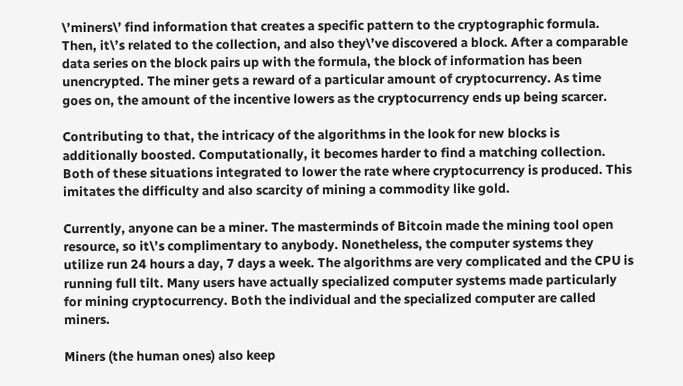\’miners\’ find information that creates a specific pattern to the cryptographic formula. Then, it\’s related to the collection, and also they\’ve discovered a block. After a comparable data series on the block pairs up with the formula, the block of information has been unencrypted. The miner gets a reward of a particular amount of cryptocurrency. As time goes on, the amount of the incentive lowers as the cryptocurrency ends up being scarcer.

Contributing to that, the intricacy of the algorithms in the look for new blocks is additionally boosted. Computationally, it becomes harder to find a matching collection. Both of these situations integrated to lower the rate where cryptocurrency is produced. This imitates the difficulty and also scarcity of mining a commodity like gold.

Currently, anyone can be a miner. The masterminds of Bitcoin made the mining tool open resource, so it\’s complimentary to anybody. Nonetheless, the computer systems they utilize run 24 hours a day, 7 days a week. The algorithms are very complicated and the CPU is running full tilt. Many users have actually specialized computer systems made particularly for mining cryptocurrency. Both the individual and the specialized computer are called miners.

Miners (the human ones) also keep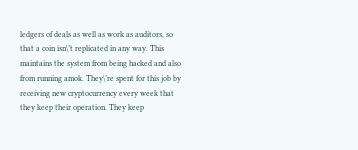ledgers of deals as well as work as auditors, so that a coin isn\’t replicated in any way. This maintains the system from being hacked and also from running amok. They\’re spent for this job by receiving new cryptocurrency every week that they keep their operation. They keep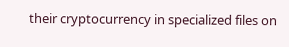their cryptocurrency in specialized files on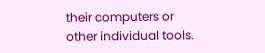their computers or other individual tools.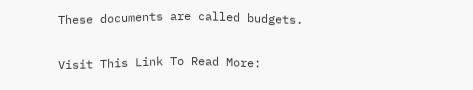These documents are called budgets.

Visit This Link To Read More: